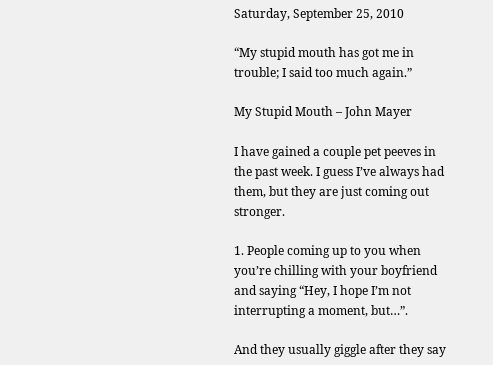Saturday, September 25, 2010

“My stupid mouth has got me in trouble; I said too much again.”

My Stupid Mouth – John Mayer

I have gained a couple pet peeves in the past week. I guess I’ve always had them, but they are just coming out stronger.

1. People coming up to you when you’re chilling with your boyfriend and saying “Hey, I hope I’m not interrupting a moment, but…”.

And they usually giggle after they say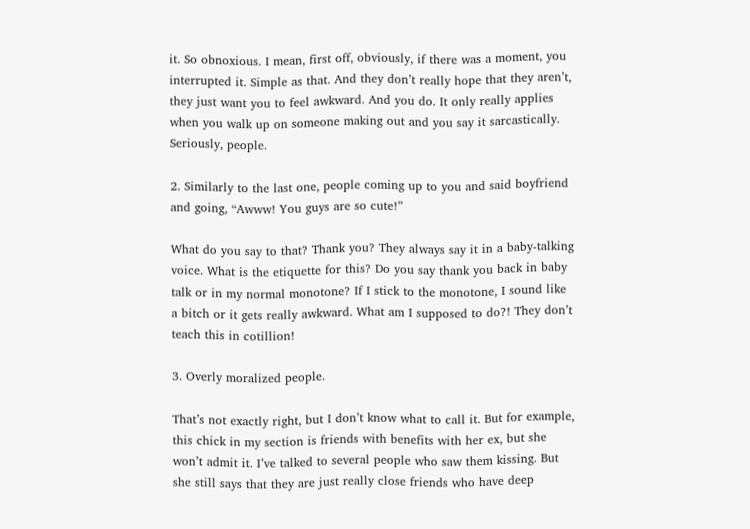it. So obnoxious. I mean, first off, obviously, if there was a moment, you interrupted it. Simple as that. And they don’t really hope that they aren’t, they just want you to feel awkward. And you do. It only really applies when you walk up on someone making out and you say it sarcastically. Seriously, people.

2. Similarly to the last one, people coming up to you and said boyfriend and going, “Awww! You guys are so cute!”

What do you say to that? Thank you? They always say it in a baby-talking voice. What is the etiquette for this? Do you say thank you back in baby talk or in my normal monotone? If I stick to the monotone, I sound like a bitch or it gets really awkward. What am I supposed to do?! They don’t teach this in cotillion!

3. Overly moralized people.

That’s not exactly right, but I don’t know what to call it. But for example, this chick in my section is friends with benefits with her ex, but she won’t admit it. I’ve talked to several people who saw them kissing. But she still says that they are just really close friends who have deep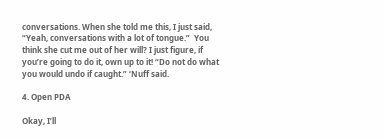conversations. When she told me this, I just said, “Yeah, conversations with a lot of tongue.”  You think she cut me out of her will? I just figure, if you’re going to do it, own up to it! “Do not do what you would undo if caught.” ‘Nuff said.

4. Open PDA

Okay, I’ll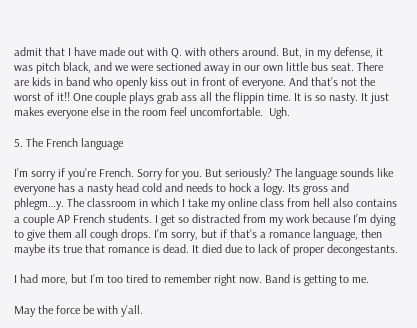admit that I have made out with Q. with others around. But, in my defense, it was pitch black, and we were sectioned away in our own little bus seat. There are kids in band who openly kiss out in front of everyone. And that’s not the worst of it!! One couple plays grab ass all the flippin time. It is so nasty. It just makes everyone else in the room feel uncomfortable.  Ugh.

5. The French language

I’m sorry if you’re French. Sorry for you. But seriously? The language sounds like everyone has a nasty head cold and needs to hock a logy. Its gross and phlegm…y. The classroom in which I take my online class from hell also contains a couple AP French students. I get so distracted from my work because I’m dying to give them all cough drops. I’m sorry, but if that’s a romance language, then maybe its true that romance is dead. It died due to lack of proper decongestants.

I had more, but I’m too tired to remember right now. Band is getting to me.

May the force be with y’all.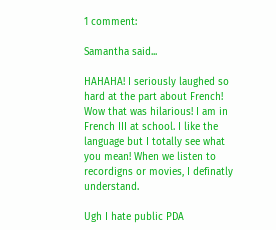1 comment:

Samantha said...

HAHAHA! I seriously laughed so hard at the part about French! Wow that was hilarious! I am in French III at school. I like the language but I totally see what you mean! When we listen to recordigns or movies, I definatly understand.

Ugh I hate public PDA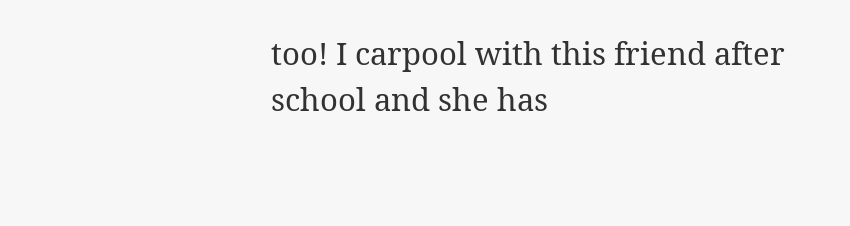too! I carpool with this friend after school and she has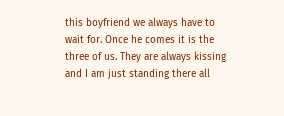this boyfriend we always have to wait for. Once he comes it is the three of us. They are always kissing and I am just standing there all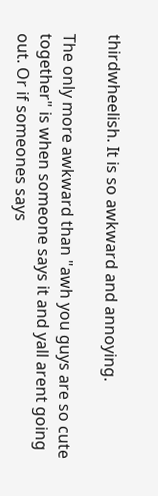thirdwheelish. It is so awkward and annoying.

The only more awkward than "awh you guys are so cute together" is when someone says it and yall arent going out. Or if someones says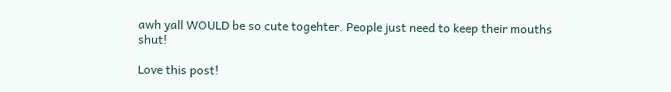awh yall WOULD be so cute togehter. People just need to keep their mouths shut!

Love this post!